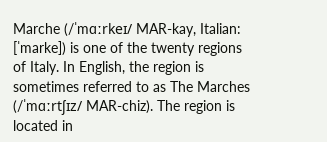Marche (/ˈmɑːrkeɪ/ MAR-kay, Italian: [ˈmarke]) is one of the twenty regions of Italy. In English, the region is sometimes referred to as The Marches (/ˈmɑːrtʃɪz/ MAR-chiz). The region is located in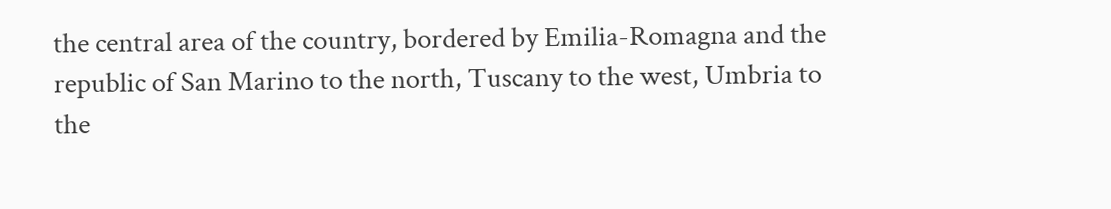the central area of the country, bordered by Emilia-Romagna and the republic of San Marino to the north, Tuscany to the west, Umbria to the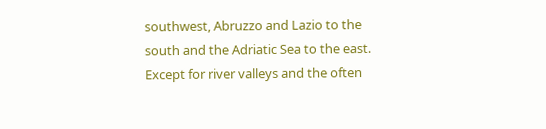southwest, Abruzzo and Lazio to the south and the Adriatic Sea to the east. Except for river valleys and the often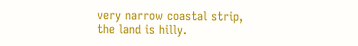very narrow coastal strip, the land is hilly.